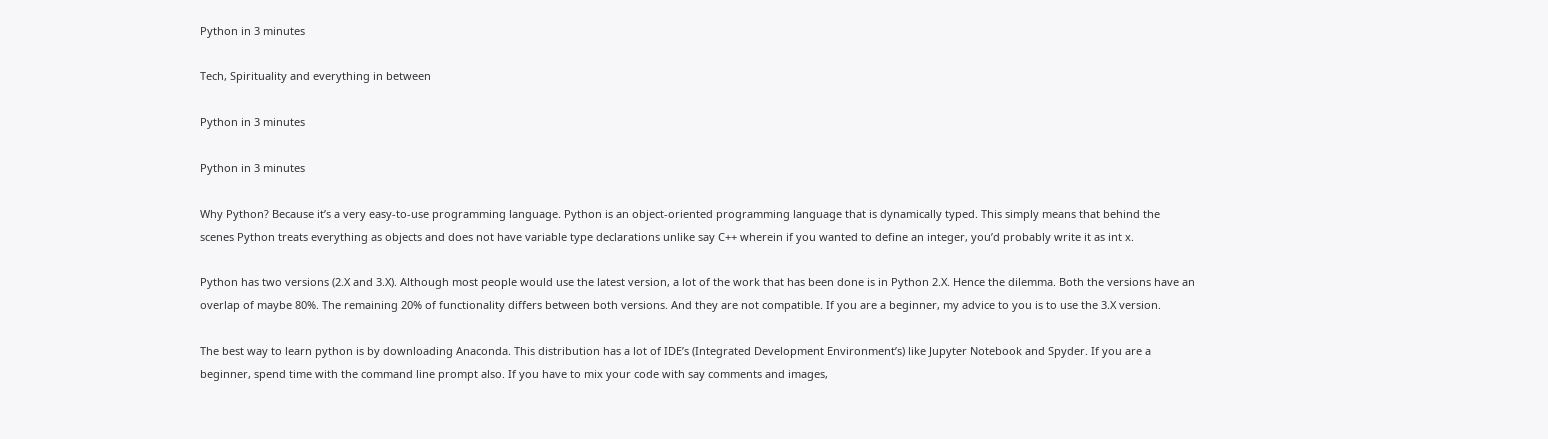Python in 3 minutes

Tech, Spirituality and everything in between

Python in 3 minutes

Python in 3 minutes

Why Python? Because it’s a very easy-to-use programming language. Python is an object-oriented programming language that is dynamically typed. This simply means that behind the scenes Python treats everything as objects and does not have variable type declarations unlike say C++ wherein if you wanted to define an integer, you’d probably write it as int x.

Python has two versions (2.X and 3.X). Although most people would use the latest version, a lot of the work that has been done is in Python 2.X. Hence the dilemma. Both the versions have an overlap of maybe 80%. The remaining 20% of functionality differs between both versions. And they are not compatible. If you are a beginner, my advice to you is to use the 3.X version.

The best way to learn python is by downloading Anaconda. This distribution has a lot of IDE’s (Integrated Development Environment’s) like Jupyter Notebook and Spyder. If you are a beginner, spend time with the command line prompt also. If you have to mix your code with say comments and images,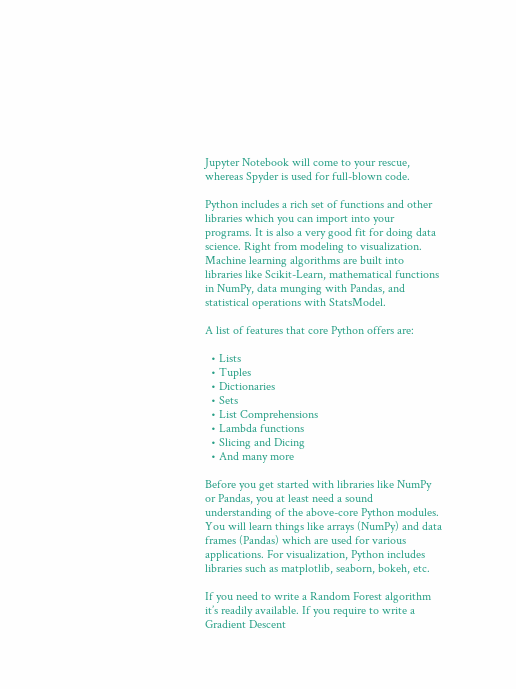Jupyter Notebook will come to your rescue, whereas Spyder is used for full-blown code.

Python includes a rich set of functions and other libraries which you can import into your programs. It is also a very good fit for doing data science. Right from modeling to visualization. Machine learning algorithms are built into libraries like Scikit-Learn, mathematical functions in NumPy, data munging with Pandas, and statistical operations with StatsModel.

A list of features that core Python offers are:

  • Lists
  • Tuples
  • Dictionaries
  • Sets
  • List Comprehensions
  • Lambda functions
  • Slicing and Dicing
  • And many more

Before you get started with libraries like NumPy or Pandas, you at least need a sound understanding of the above-core Python modules. You will learn things like arrays (NumPy) and data frames (Pandas) which are used for various applications. For visualization, Python includes libraries such as matplotlib, seaborn, bokeh, etc.

If you need to write a Random Forest algorithm it’s readily available. If you require to write a Gradient Descent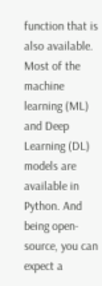function that is also available. Most of the machine learning (ML) and Deep Learning (DL) models are available in Python. And being open-source, you can expect a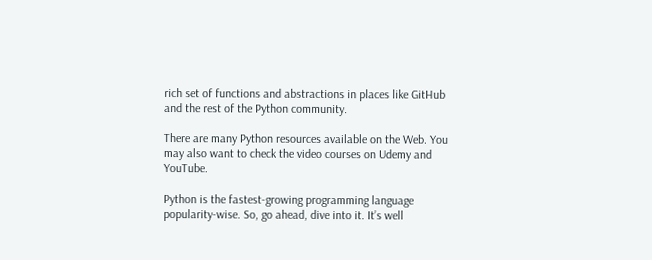rich set of functions and abstractions in places like GitHub and the rest of the Python community.

There are many Python resources available on the Web. You may also want to check the video courses on Udemy and YouTube.

Python is the fastest-growing programming language popularity-wise. So, go ahead, dive into it. It’s well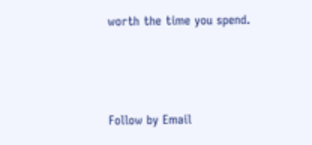worth the time you spend.



Follow by Email